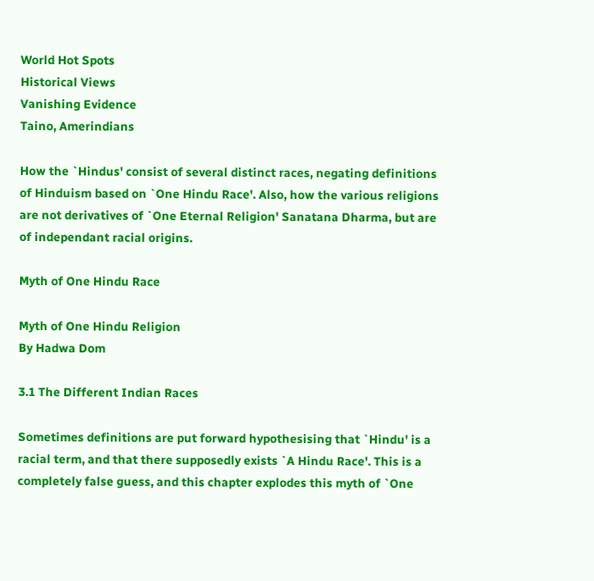World Hot Spots
Historical Views
Vanishing Evidence
Taino, Amerindians

How the `Hindus' consist of several distinct races, negating definitions of Hinduism based on `One Hindu Race'. Also, how the various religions are not derivatives of `One Eternal Religion' Sanatana Dharma, but are of independant racial origins.

Myth of One Hindu Race

Myth of One Hindu Religion
By Hadwa Dom

3.1 The Different Indian Races

Sometimes definitions are put forward hypothesising that `Hindu' is a racial term, and that there supposedly exists `A Hindu Race'. This is a completely false guess, and this chapter explodes this myth of `One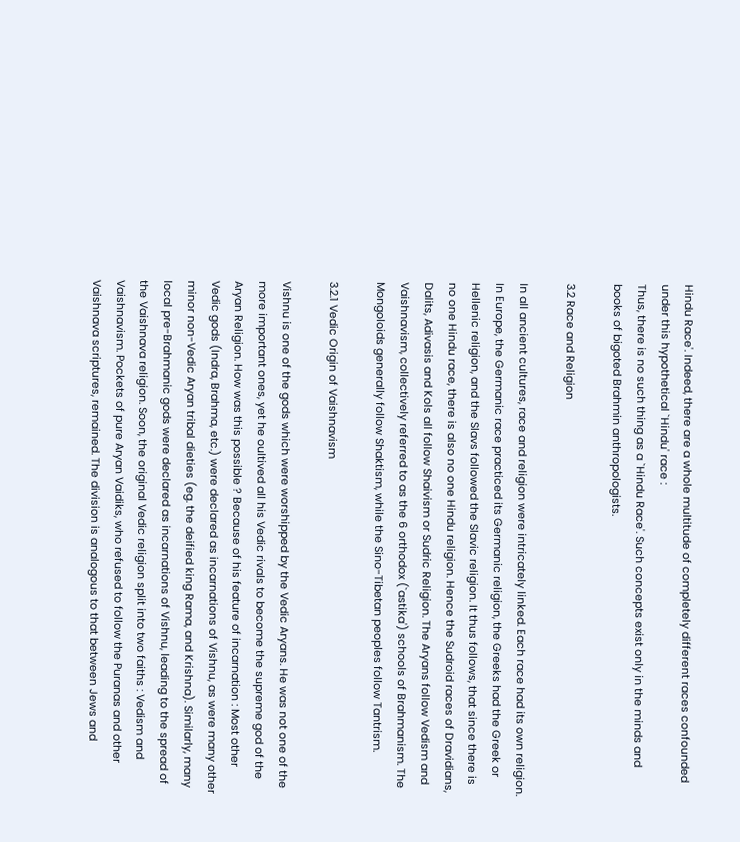Hindu Race'. Indeed, there are a whole multitude of completely different races confounded under this hypothetical `Hindu' race :
Thus, there is no such thing as a `Hindu Race'. Such concepts exist only in the minds and books of bigoted Brahmin anthropologists.

3.2 Race and Religion

In all ancient cultures, race and religion were intricately linked. Each race had its own religion. In Europe, the Germanic race practiced its Germanic religion, the Greeks had the Greek or Hellenic religion, and the Slavs followed the Slavic religion. It thus follows, that since there is no one Hindu race, there is also no one Hindu religion. Hence the Sudroid races of Dravidians, Dalits, Adivasis and Kols all follow Shaivism or Sudric Religion. The Aryans follow Vedism and Vaishnavism, collectively referred to as the 6 orthodox (`astika') schools of Brahmanism. The Mongoloids generally follow Shaktism, while the Sino-Tibetan peoples follow Tantrism.

3.2.1 Vedic Origin of Vaishnavism

Vishnu is one of the gods which were worshipped by the Vedic Aryans. He was not one of the more important ones, yet he oultived all his Vedic rivals to become the supreme god of the Aryan Religion. How was this possible ? Because of his feature of incarnation : Most other Vedic gods (Indra, Brahma, etc.) were declared as incarnations of Vishnu, as were many other minor non-Vedic Aryan tribal dieties (eg. the deified king Rama, and Krishna). Similarly, many local pre-Brahmanic gods were declared as incarnations of Vishnu, leading to the spread of the Vaishnava religion. Soon, the original Vedic religion split into two faiths : Vedism and Vaishnavism. Pockets of pure Aryan Vaidiks, who refused to follow the Puranas and other Vaishnava scriptures, remained. The division is analogous to that between Jews and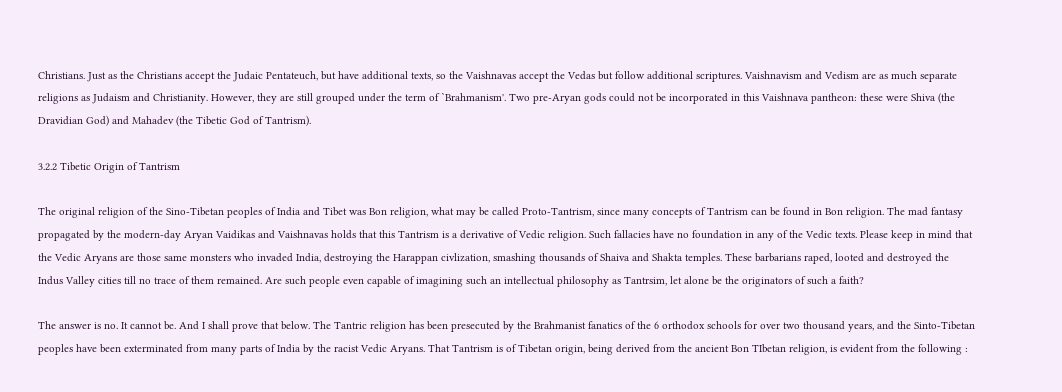Christians. Just as the Christians accept the Judaic Pentateuch, but have additional texts, so the Vaishnavas accept the Vedas but follow additional scriptures. Vaishnavism and Vedism are as much separate religions as Judaism and Christianity. However, they are still grouped under the term of `Brahmanism'. Two pre-Aryan gods could not be incorporated in this Vaishnava pantheon: these were Shiva (the Dravidian God) and Mahadev (the Tibetic God of Tantrism).

3.2.2 Tibetic Origin of Tantrism

The original religion of the Sino-Tibetan peoples of India and Tibet was Bon religion, what may be called Proto-Tantrism, since many concepts of Tantrism can be found in Bon religion. The mad fantasy propagated by the modern-day Aryan Vaidikas and Vaishnavas holds that this Tantrism is a derivative of Vedic religion. Such fallacies have no foundation in any of the Vedic texts. Please keep in mind that the Vedic Aryans are those same monsters who invaded India, destroying the Harappan civlization, smashing thousands of Shaiva and Shakta temples. These barbarians raped, looted and destroyed the Indus Valley cities till no trace of them remained. Are such people even capable of imagining such an intellectual philosophy as Tantrsim, let alone be the originators of such a faith?

The answer is no. It cannot be. And I shall prove that below. The Tantric religion has been presecuted by the Brahmanist fanatics of the 6 orthodox schools for over two thousand years, and the Sinto-Tibetan peoples have been exterminated from many parts of India by the racist Vedic Aryans. That Tantrism is of Tibetan origin, being derived from the ancient Bon TIbetan religion, is evident from the following :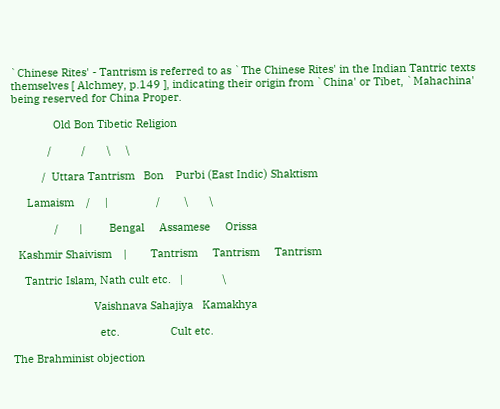`Chinese Rites' - Tantrism is referred to as `The Chinese Rites' in the Indian Tantric texts themselves [ Alchmey, p.149 ], indicating their origin from `China' or Tibet, `Mahachina' being reserved for China Proper.

              Old Bon Tibetic Religion

            /          /       \     \

          /  Uttara Tantrism   Bon    Purbi (East Indic) Shaktism

     Lamaism    /     |                /        \       \

              /       |         Bengal     Assamese     Orissa

  Kashmir Shaivism    |        Tantrism     Tantrism     Tantrism

    Tantric Islam, Nath cult etc.   |             \

                           Vaishnava Sahajiya   Kamakhya

                             etc.                 Cult etc.

The Brahminist objection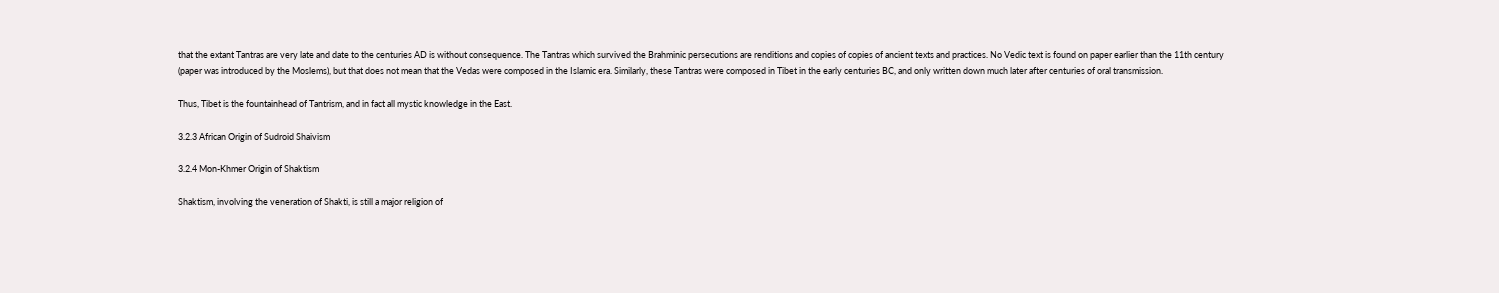that the extant Tantras are very late and date to the centuries AD is without consequence. The Tantras which survived the Brahminic persecutions are renditions and copies of copies of ancient texts and practices. No Vedic text is found on paper earlier than the 11th century (paper was introduced by the Moslems), but that does not mean that the Vedas were composed in the Islamic era. Similarly, these Tantras were composed in Tibet in the early centuries BC, and only written down much later after centuries of oral transmission.

Thus, Tibet is the fountainhead of Tantrism, and in fact all mystic knowledge in the East.

3.2.3 African Origin of Sudroid Shaivism

3.2.4 Mon-Khmer Origin of Shaktism

Shaktism, involving the veneration of Shakti, is still a major religion of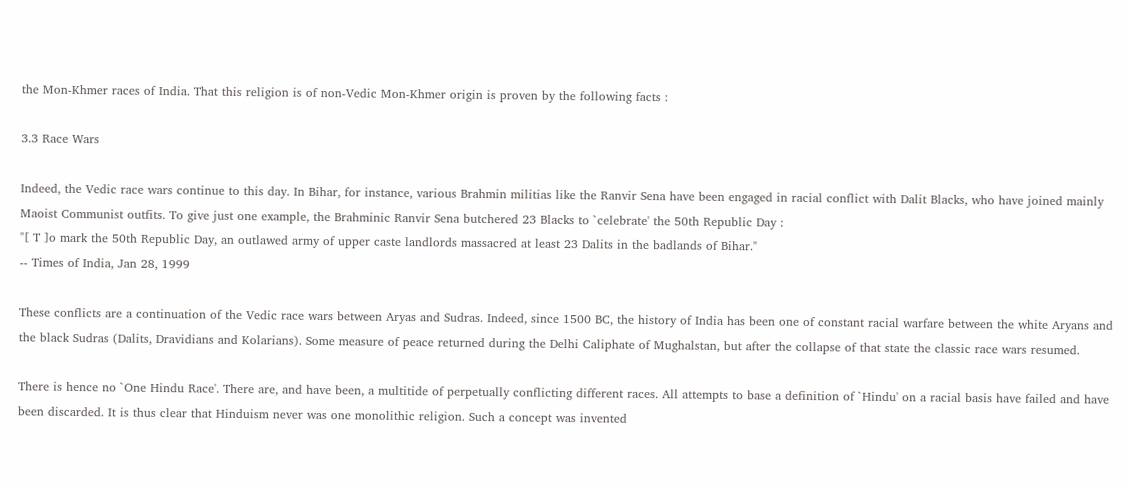the Mon-Khmer races of India. That this religion is of non-Vedic Mon-Khmer origin is proven by the following facts :

3.3 Race Wars

Indeed, the Vedic race wars continue to this day. In Bihar, for instance, various Brahmin militias like the Ranvir Sena have been engaged in racial conflict with Dalit Blacks, who have joined mainly Maoist Communist outfits. To give just one example, the Brahminic Ranvir Sena butchered 23 Blacks to `celebrate' the 50th Republic Day :
"[ T ]o mark the 50th Republic Day, an outlawed army of upper caste landlords massacred at least 23 Dalits in the badlands of Bihar."
-- Times of India, Jan 28, 1999

These conflicts are a continuation of the Vedic race wars between Aryas and Sudras. Indeed, since 1500 BC, the history of India has been one of constant racial warfare between the white Aryans and the black Sudras (Dalits, Dravidians and Kolarians). Some measure of peace returned during the Delhi Caliphate of Mughalstan, but after the collapse of that state the classic race wars resumed.

There is hence no `One Hindu Race'. There are, and have been, a multitide of perpetually conflicting different races. All attempts to base a definition of `Hindu' on a racial basis have failed and have been discarded. It is thus clear that Hinduism never was one monolithic religion. Such a concept was invented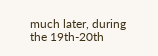much later, during the 19th-20th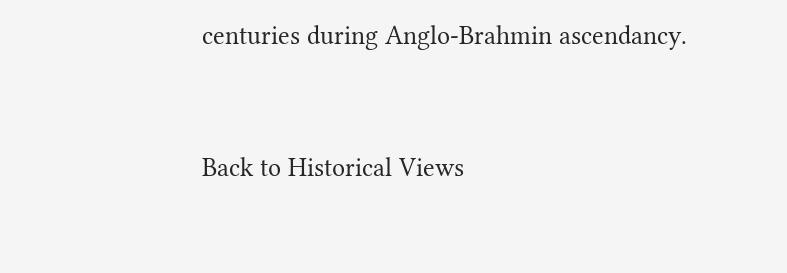centuries during Anglo-Brahmin ascendancy.


Back to Historical Views